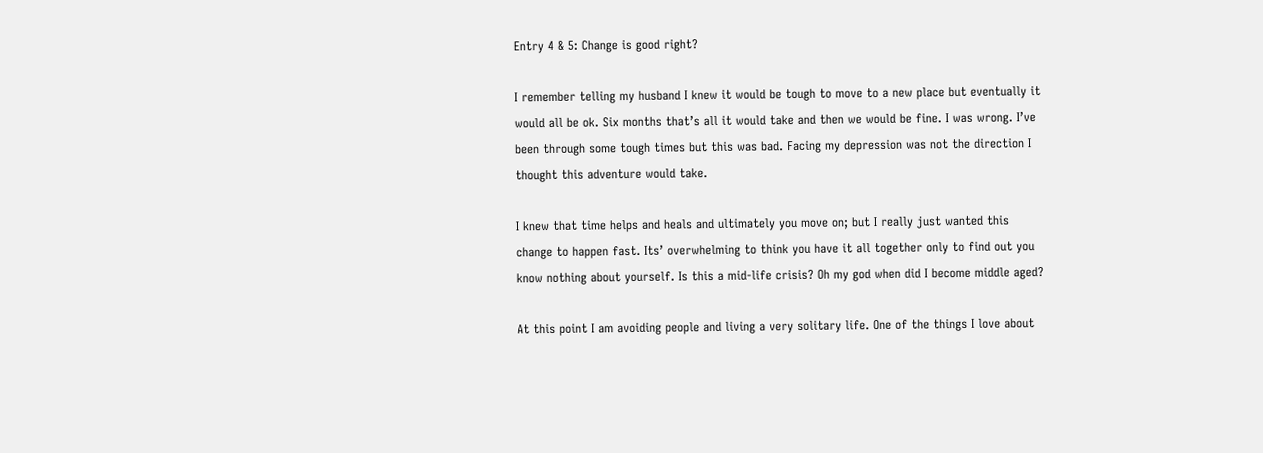Entry 4 & 5: Change is good right?

I remember telling my husband I knew it would be tough to move to a new place but eventually it would all be ok. Six months that’s all it would take and then we would be fine. I was wrong. I’ve been through some tough times but this was bad. Facing my depression was not the direction I thought this adventure would take.

I knew that time helps and heals and ultimately you move on; but I really just wanted this change to happen fast. Its’ overwhelming to think you have it all together only to find out you know nothing about yourself. Is this a mid-life crisis? Oh my god when did I become middle aged?

At this point I am avoiding people and living a very solitary life. One of the things I love about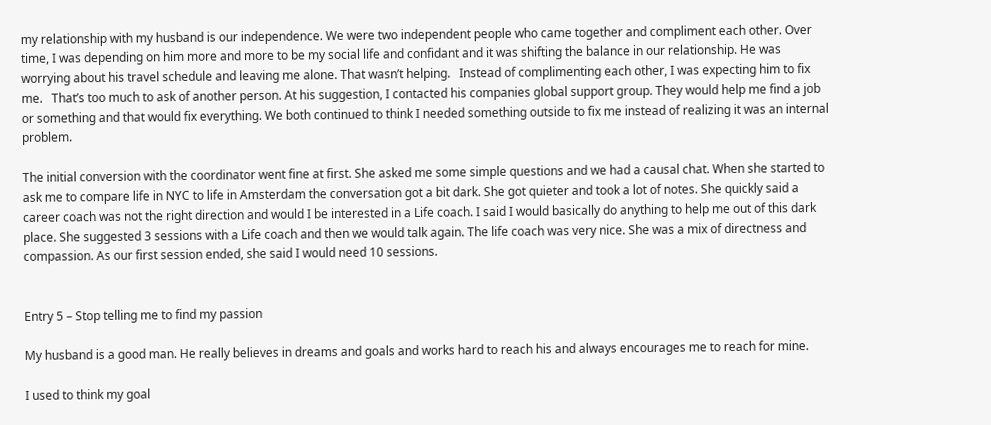my relationship with my husband is our independence. We were two independent people who came together and compliment each other. Over time, I was depending on him more and more to be my social life and confidant and it was shifting the balance in our relationship. He was worrying about his travel schedule and leaving me alone. That wasn’t helping.   Instead of complimenting each other, I was expecting him to fix me.   That’s too much to ask of another person. At his suggestion, I contacted his companies global support group. They would help me find a job or something and that would fix everything. We both continued to think I needed something outside to fix me instead of realizing it was an internal problem.

The initial conversion with the coordinator went fine at first. She asked me some simple questions and we had a causal chat. When she started to ask me to compare life in NYC to life in Amsterdam the conversation got a bit dark. She got quieter and took a lot of notes. She quickly said a career coach was not the right direction and would I be interested in a Life coach. I said I would basically do anything to help me out of this dark place. She suggested 3 sessions with a Life coach and then we would talk again. The life coach was very nice. She was a mix of directness and compassion. As our first session ended, she said I would need 10 sessions.


Entry 5 – Stop telling me to find my passion

My husband is a good man. He really believes in dreams and goals and works hard to reach his and always encourages me to reach for mine.

I used to think my goal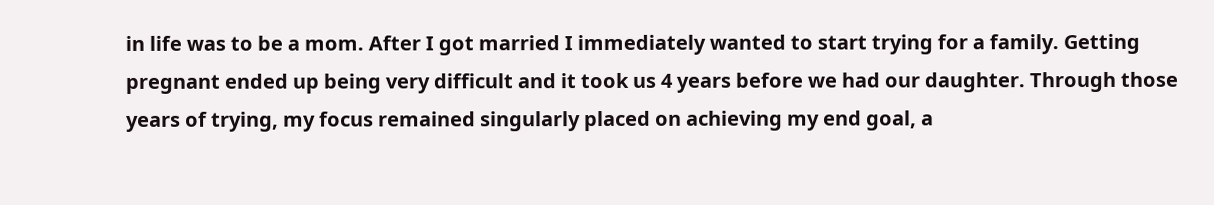in life was to be a mom. After I got married I immediately wanted to start trying for a family. Getting pregnant ended up being very difficult and it took us 4 years before we had our daughter. Through those years of trying, my focus remained singularly placed on achieving my end goal, a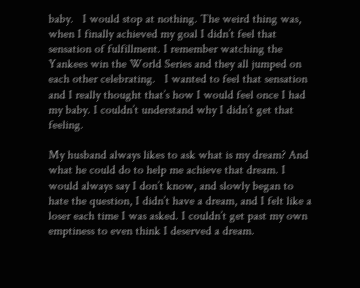baby.   I would stop at nothing. The weird thing was, when I finally achieved my goal I didn’t feel that sensation of fulfillment. I remember watching the Yankees win the World Series and they all jumped on each other celebrating.   I wanted to feel that sensation and I really thought that’s how I would feel once I had my baby. I couldn’t understand why I didn’t get that feeling.

My husband always likes to ask what is my dream? And what he could do to help me achieve that dream. I would always say I don’t know, and slowly began to hate the question, I didn’t have a dream, and I felt like a loser each time I was asked. I couldn’t get past my own emptiness to even think I deserved a dream.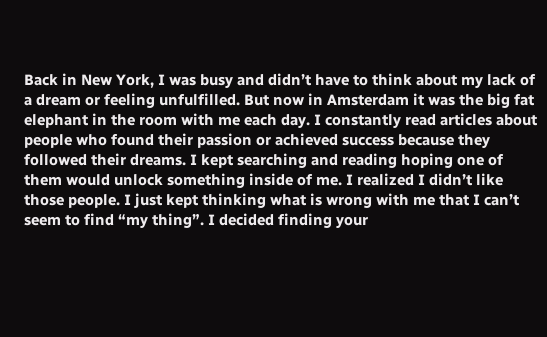Back in New York, I was busy and didn’t have to think about my lack of a dream or feeling unfulfilled. But now in Amsterdam it was the big fat elephant in the room with me each day. I constantly read articles about people who found their passion or achieved success because they followed their dreams. I kept searching and reading hoping one of them would unlock something inside of me. I realized I didn’t like those people. I just kept thinking what is wrong with me that I can’t seem to find “my thing”. I decided finding your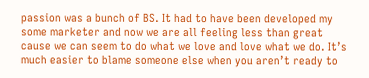passion was a bunch of BS. It had to have been developed my some marketer and now we are all feeling less than great cause we can seem to do what we love and love what we do. It’s much easier to blame someone else when you aren’t ready to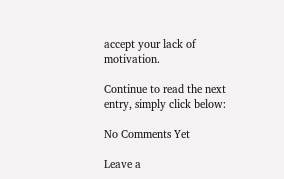accept your lack of motivation.

Continue to read the next entry, simply click below:

No Comments Yet

Leave a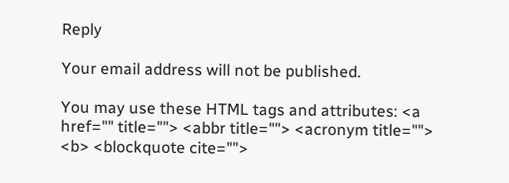Reply

Your email address will not be published.

You may use these HTML tags and attributes: <a href="" title=""> <abbr title=""> <acronym title=""> <b> <blockquote cite="">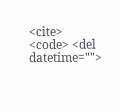<cite> <code> <del datetime="">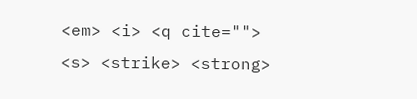<em> <i> <q cite=""> <s> <strike> <strong>